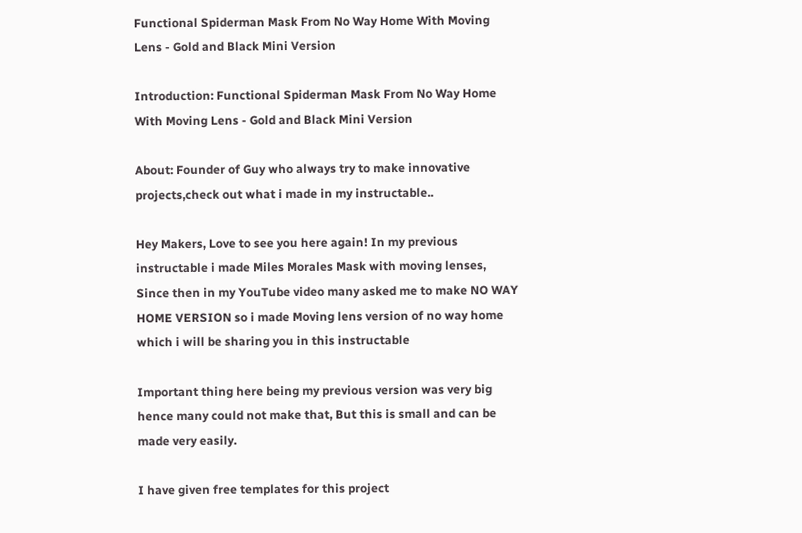Functional Spiderman Mask From No Way Home With Moving Lens - Gold and Black Mini Version

Introduction: Functional Spiderman Mask From No Way Home With Moving Lens - Gold and Black Mini Version

About: Founder of Guy who always try to make innovative projects,check out what i made in my instructable..

Hey Makers, Love to see you here again! In my previous instructable i made Miles Morales Mask with moving lenses, Since then in my YouTube video many asked me to make NO WAY HOME VERSION so i made Moving lens version of no way home which i will be sharing you in this instructable

Important thing here being my previous version was very big hence many could not make that, But this is small and can be made very easily.

I have given free templates for this project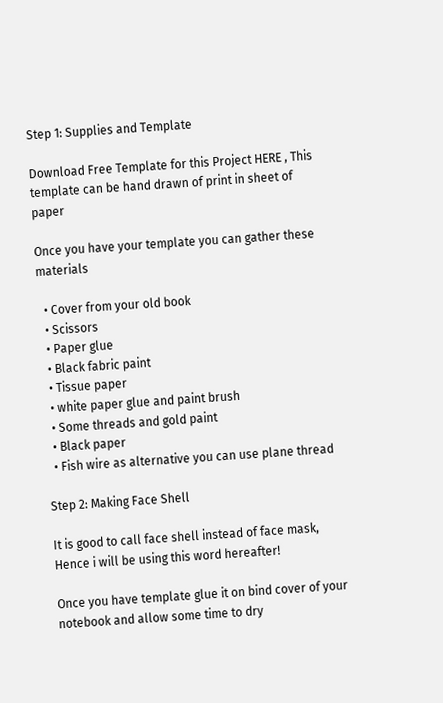Step 1: Supplies and Template

Download Free Template for this Project HERE , This template can be hand drawn of print in sheet of paper

Once you have your template you can gather these materials

  • Cover from your old book
  • Scissors
  • Paper glue
  • Black fabric paint
  • Tissue paper
  • white paper glue and paint brush
  • Some threads and gold paint
  • Black paper
  • Fish wire as alternative you can use plane thread

Step 2: Making Face Shell

It is good to call face shell instead of face mask, Hence i will be using this word hereafter!

Once you have template glue it on bind cover of your notebook and allow some time to dry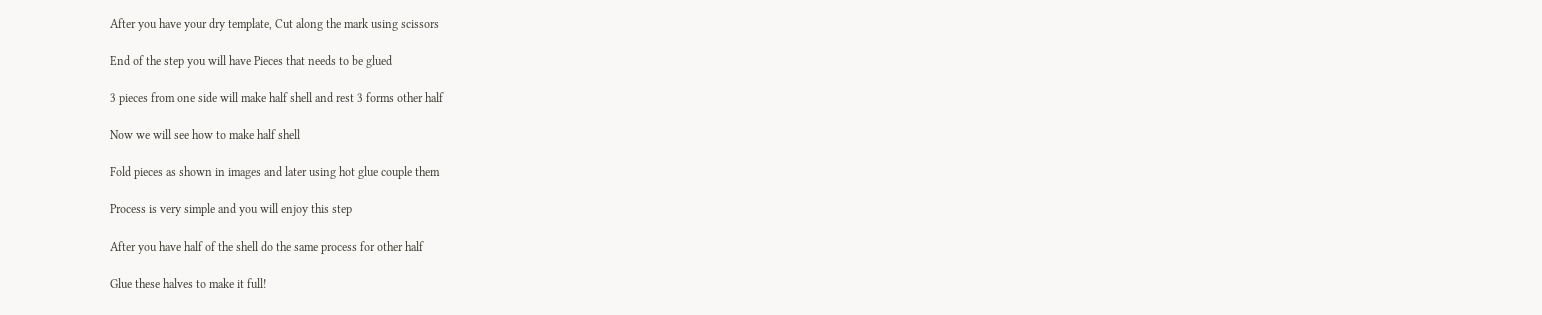After you have your dry template, Cut along the mark using scissors

End of the step you will have Pieces that needs to be glued

3 pieces from one side will make half shell and rest 3 forms other half

Now we will see how to make half shell

Fold pieces as shown in images and later using hot glue couple them

Process is very simple and you will enjoy this step

After you have half of the shell do the same process for other half

Glue these halves to make it full!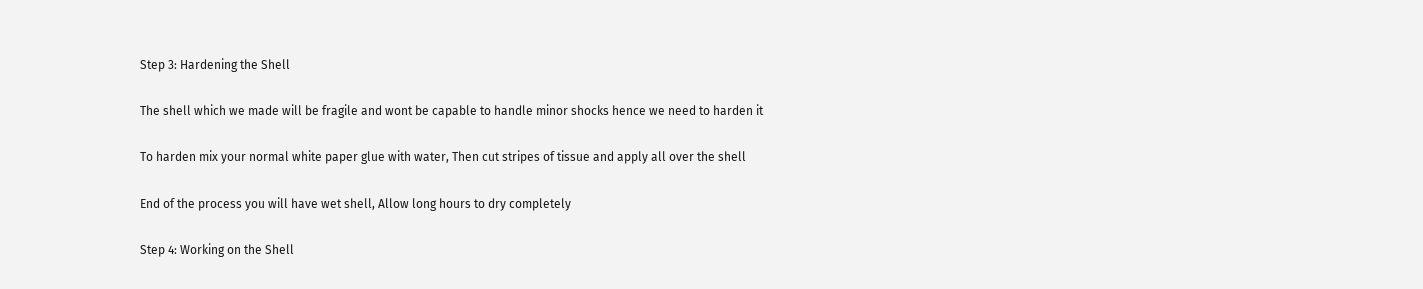Step 3: Hardening the Shell

The shell which we made will be fragile and wont be capable to handle minor shocks hence we need to harden it

To harden mix your normal white paper glue with water, Then cut stripes of tissue and apply all over the shell

End of the process you will have wet shell, Allow long hours to dry completely

Step 4: Working on the Shell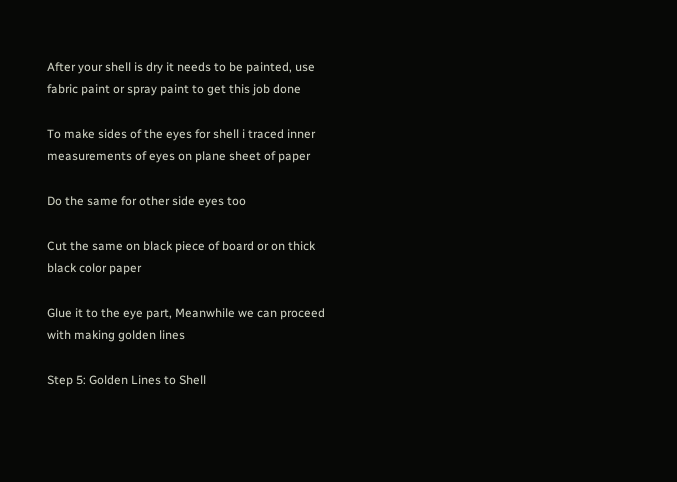After your shell is dry it needs to be painted, use fabric paint or spray paint to get this job done

To make sides of the eyes for shell i traced inner measurements of eyes on plane sheet of paper

Do the same for other side eyes too

Cut the same on black piece of board or on thick black color paper

Glue it to the eye part, Meanwhile we can proceed with making golden lines

Step 5: Golden Lines to Shell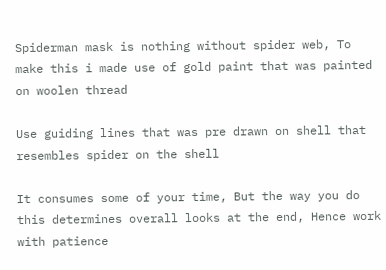Spiderman mask is nothing without spider web, To make this i made use of gold paint that was painted on woolen thread

Use guiding lines that was pre drawn on shell that resembles spider on the shell

It consumes some of your time, But the way you do this determines overall looks at the end, Hence work with patience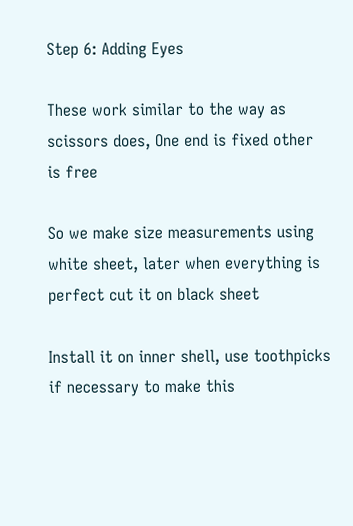Step 6: Adding Eyes

These work similar to the way as scissors does, One end is fixed other is free

So we make size measurements using white sheet, later when everything is perfect cut it on black sheet

Install it on inner shell, use toothpicks if necessary to make this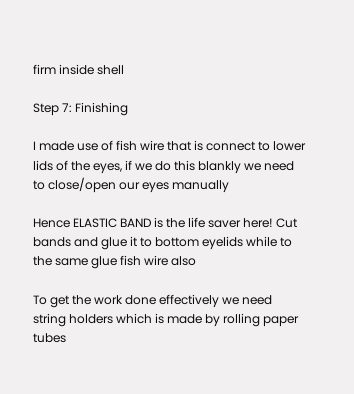firm inside shell

Step 7: Finishing

I made use of fish wire that is connect to lower lids of the eyes, if we do this blankly we need to close/open our eyes manually

Hence ELASTIC BAND is the life saver here! Cut bands and glue it to bottom eyelids while to the same glue fish wire also

To get the work done effectively we need string holders which is made by rolling paper tubes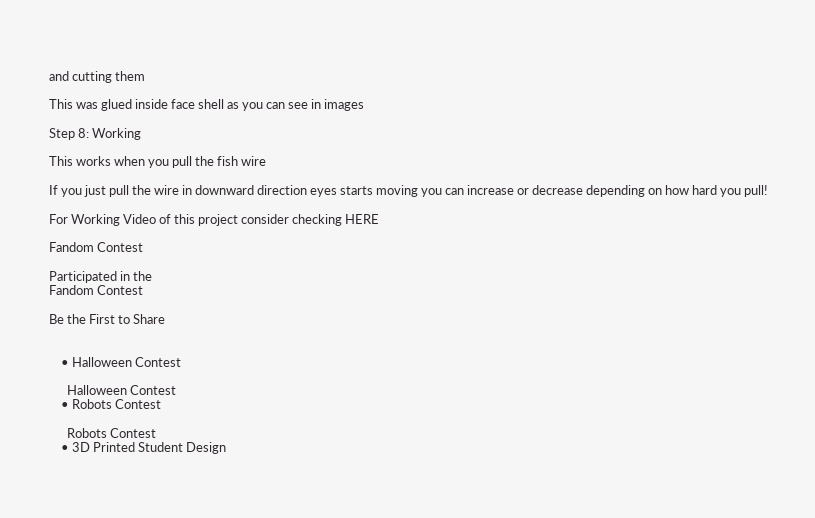and cutting them

This was glued inside face shell as you can see in images

Step 8: Working

This works when you pull the fish wire

If you just pull the wire in downward direction eyes starts moving you can increase or decrease depending on how hard you pull!

For Working Video of this project consider checking HERE

Fandom Contest

Participated in the
Fandom Contest

Be the First to Share


    • Halloween Contest

      Halloween Contest
    • Robots Contest

      Robots Contest
    • 3D Printed Student Design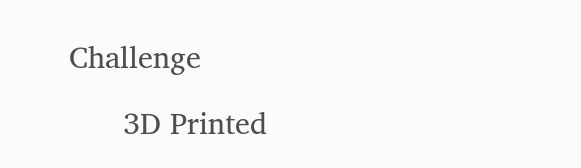Challenge

      3D Printed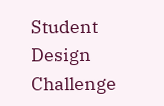Student Design Challenge